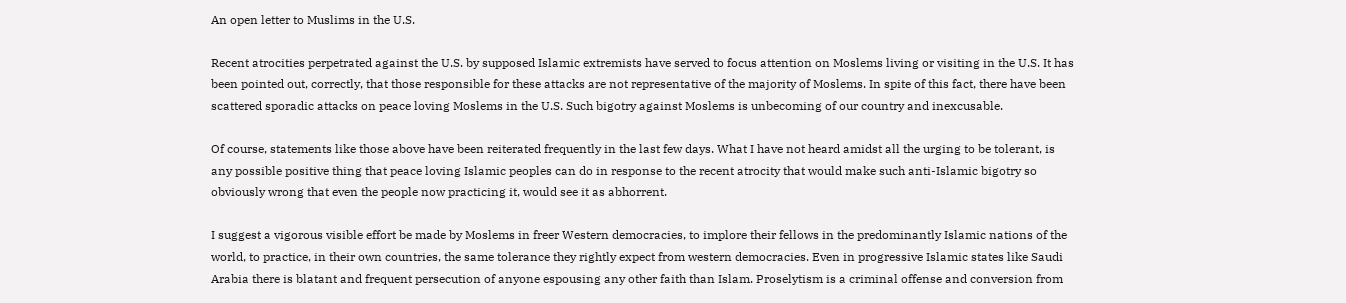An open letter to Muslims in the U.S.

Recent atrocities perpetrated against the U.S. by supposed Islamic extremists have served to focus attention on Moslems living or visiting in the U.S. It has been pointed out, correctly, that those responsible for these attacks are not representative of the majority of Moslems. In spite of this fact, there have been scattered sporadic attacks on peace loving Moslems in the U.S. Such bigotry against Moslems is unbecoming of our country and inexcusable.

Of course, statements like those above have been reiterated frequently in the last few days. What I have not heard amidst all the urging to be tolerant, is any possible positive thing that peace loving Islamic peoples can do in response to the recent atrocity that would make such anti-Islamic bigotry so obviously wrong that even the people now practicing it, would see it as abhorrent.

I suggest a vigorous visible effort be made by Moslems in freer Western democracies, to implore their fellows in the predominantly Islamic nations of the world, to practice, in their own countries, the same tolerance they rightly expect from western democracies. Even in progressive Islamic states like Saudi Arabia there is blatant and frequent persecution of anyone espousing any other faith than Islam. Proselytism is a criminal offense and conversion from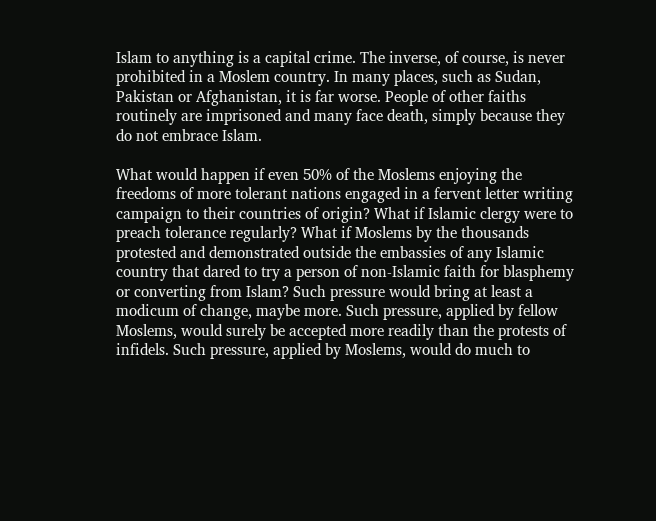Islam to anything is a capital crime. The inverse, of course, is never prohibited in a Moslem country. In many places, such as Sudan, Pakistan or Afghanistan, it is far worse. People of other faiths routinely are imprisoned and many face death, simply because they do not embrace Islam.

What would happen if even 50% of the Moslems enjoying the freedoms of more tolerant nations engaged in a fervent letter writing campaign to their countries of origin? What if Islamic clergy were to preach tolerance regularly? What if Moslems by the thousands protested and demonstrated outside the embassies of any Islamic country that dared to try a person of non-Islamic faith for blasphemy or converting from Islam? Such pressure would bring at least a modicum of change, maybe more. Such pressure, applied by fellow Moslems, would surely be accepted more readily than the protests of infidels. Such pressure, applied by Moslems, would do much to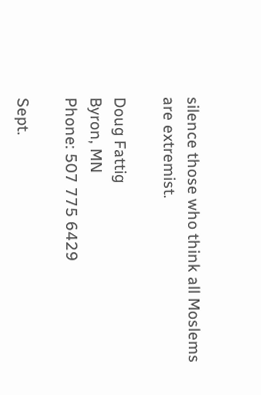silence those who think all Moslems are extremist.

Doug Fattig
Byron, MN
Phone: 507 775 6429

Sept.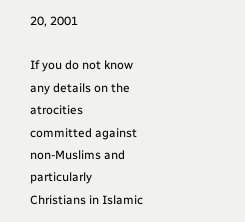20, 2001

If you do not know any details on the atrocities committed against non-Muslims and particularly Christians in Islamic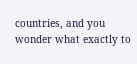countries, and you wonder what exactly to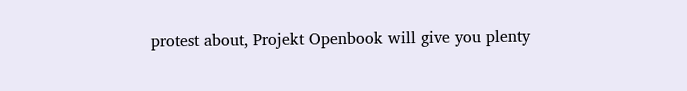protest about, Projekt Openbook will give you plenty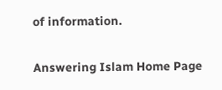of information.

Answering Islam Home Page